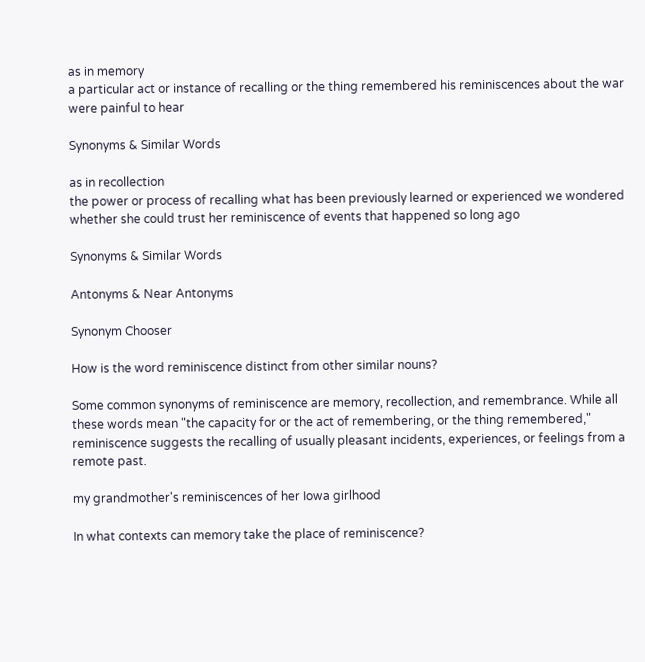as in memory
a particular act or instance of recalling or the thing remembered his reminiscences about the war were painful to hear

Synonyms & Similar Words

as in recollection
the power or process of recalling what has been previously learned or experienced we wondered whether she could trust her reminiscence of events that happened so long ago

Synonyms & Similar Words

Antonyms & Near Antonyms

Synonym Chooser

How is the word reminiscence distinct from other similar nouns?

Some common synonyms of reminiscence are memory, recollection, and remembrance. While all these words mean "the capacity for or the act of remembering, or the thing remembered," reminiscence suggests the recalling of usually pleasant incidents, experiences, or feelings from a remote past.

my grandmother's reminiscences of her Iowa girlhood

In what contexts can memory take the place of reminiscence?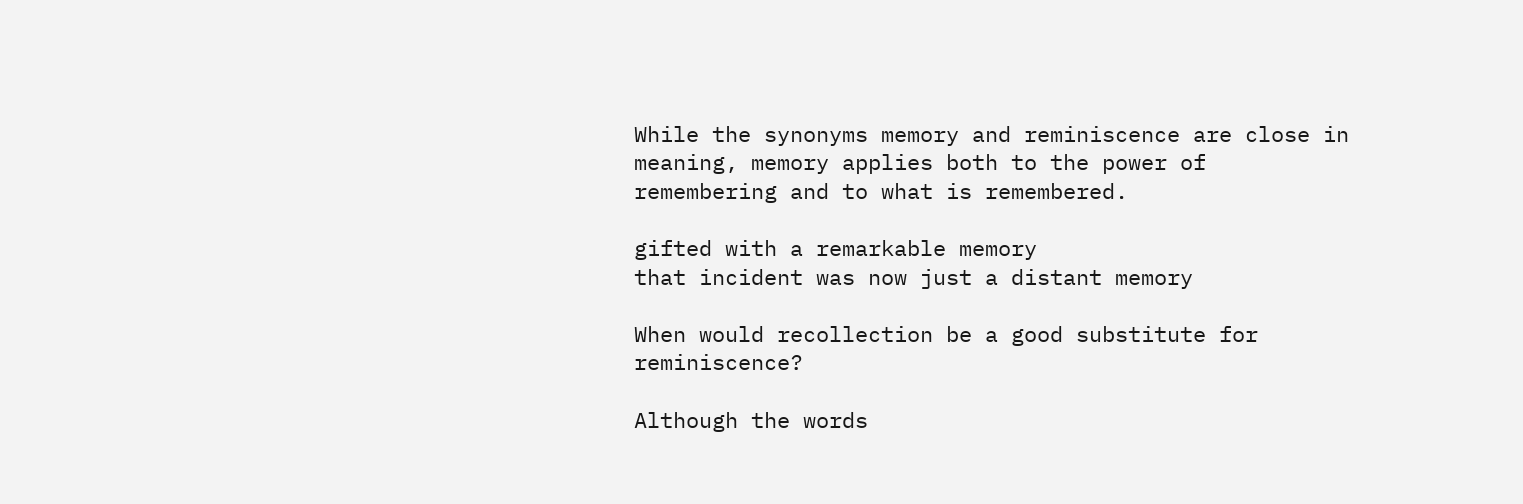While the synonyms memory and reminiscence are close in meaning, memory applies both to the power of remembering and to what is remembered.

gifted with a remarkable memory
that incident was now just a distant memory

When would recollection be a good substitute for reminiscence?

Although the words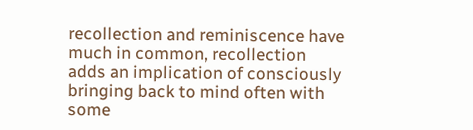recollection and reminiscence have much in common, recollection adds an implication of consciously bringing back to mind often with some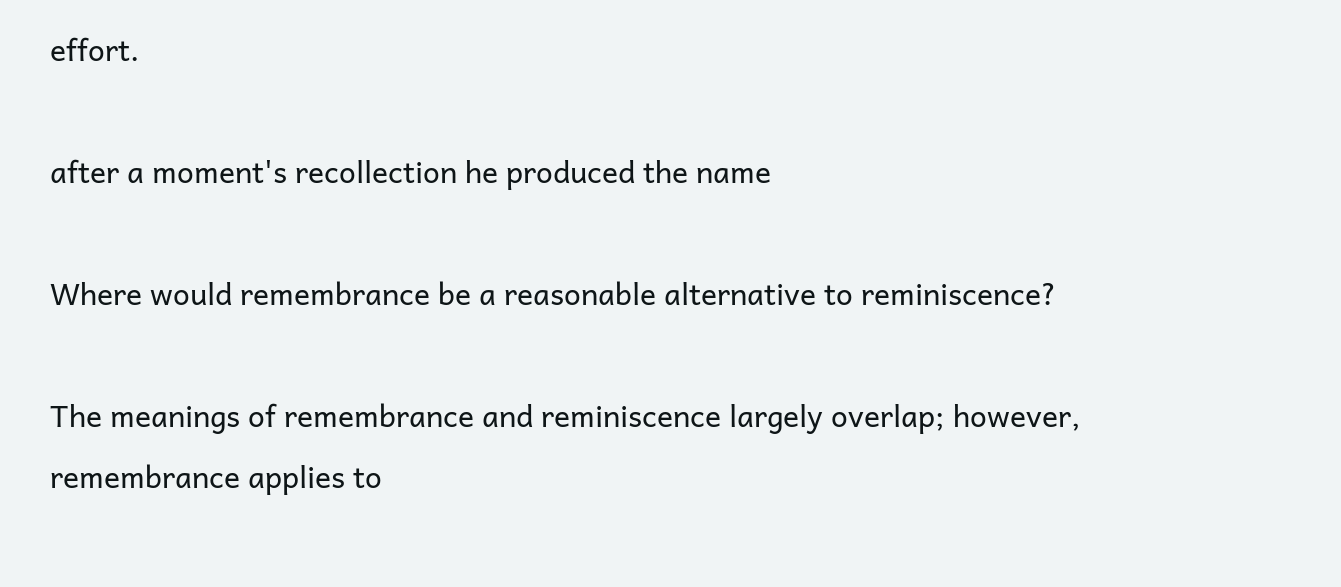effort.

after a moment's recollection he produced the name

Where would remembrance be a reasonable alternative to reminiscence?

The meanings of remembrance and reminiscence largely overlap; however, remembrance applies to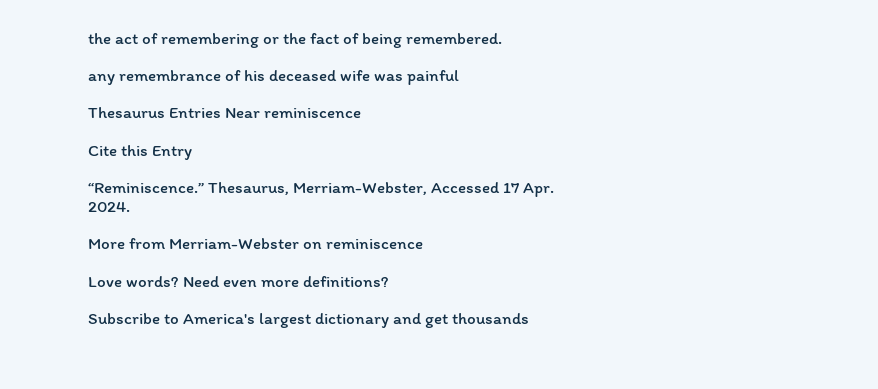the act of remembering or the fact of being remembered.

any remembrance of his deceased wife was painful

Thesaurus Entries Near reminiscence

Cite this Entry

“Reminiscence.” Thesaurus, Merriam-Webster, Accessed 17 Apr. 2024.

More from Merriam-Webster on reminiscence

Love words? Need even more definitions?

Subscribe to America's largest dictionary and get thousands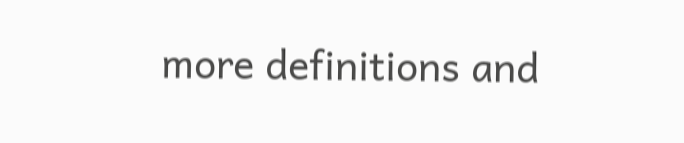more definitions and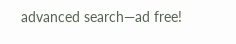advanced search—ad free!